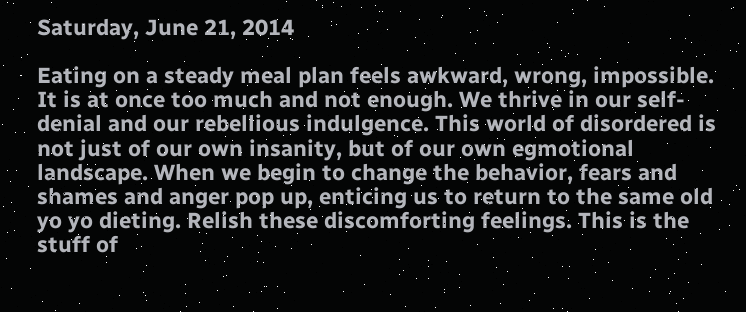Saturday, June 21, 2014

Eating on a steady meal plan feels awkward, wrong, impossible. It is at once too much and not enough. We thrive in our self-denial and our rebellious indulgence. This world of disordered is not just of our own insanity, but of our own egmotional landscape. When we begin to change the behavior, fears and shames and anger pop up, enticing us to return to the same old yo yo dieting. Relish these discomforting feelings. This is the stuff of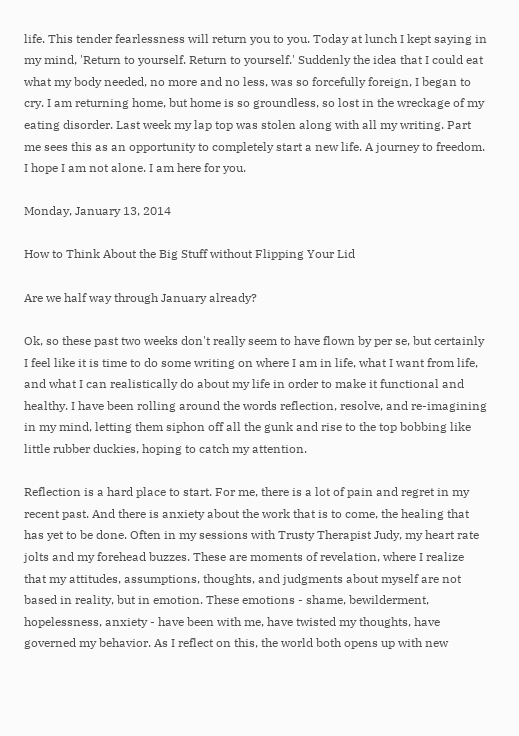life. This tender fearlessness will return you to you. Today at lunch I kept saying in my mind, 'Return to yourself. Return to yourself.' Suddenly the idea that I could eat what my body needed, no more and no less, was so forcefully foreign, I began to cry. I am returning home, but home is so groundless, so lost in the wreckage of my eating disorder. Last week my lap top was stolen along with all my writing. Part me sees this as an opportunity to completely start a new life. A journey to freedom. I hope I am not alone. I am here for you.

Monday, January 13, 2014

How to Think About the Big Stuff without Flipping Your Lid

Are we half way through January already?

Ok, so these past two weeks don't really seem to have flown by per se, but certainly I feel like it is time to do some writing on where I am in life, what I want from life, and what I can realistically do about my life in order to make it functional and healthy. I have been rolling around the words reflection, resolve, and re-imagining in my mind, letting them siphon off all the gunk and rise to the top bobbing like little rubber duckies, hoping to catch my attention.

Reflection is a hard place to start. For me, there is a lot of pain and regret in my recent past. And there is anxiety about the work that is to come, the healing that has yet to be done. Often in my sessions with Trusty Therapist Judy, my heart rate jolts and my forehead buzzes. These are moments of revelation, where I realize that my attitudes, assumptions, thoughts, and judgments about myself are not based in reality, but in emotion. These emotions - shame, bewilderment, hopelessness, anxiety - have been with me, have twisted my thoughts, have governed my behavior. As I reflect on this, the world both opens up with new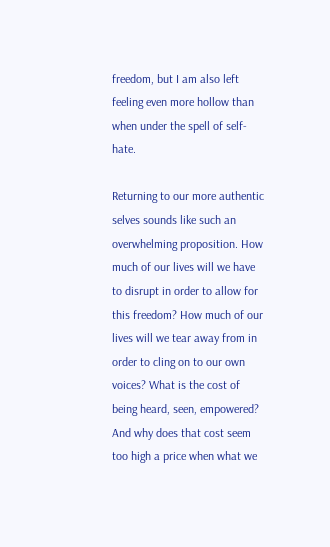freedom, but I am also left feeling even more hollow than when under the spell of self-hate.

Returning to our more authentic selves sounds like such an overwhelming proposition. How much of our lives will we have to disrupt in order to allow for this freedom? How much of our lives will we tear away from in order to cling on to our own voices? What is the cost of being heard, seen, empowered? And why does that cost seem too high a price when what we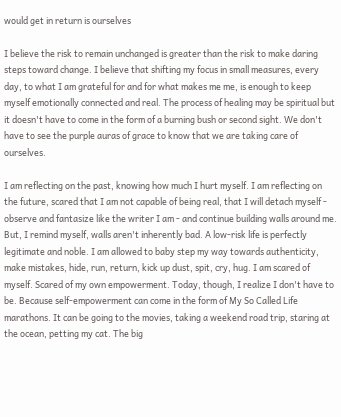would get in return is ourselves

I believe the risk to remain unchanged is greater than the risk to make daring steps toward change. I believe that shifting my focus in small measures, every day, to what I am grateful for and for what makes me me, is enough to keep myself emotionally connected and real. The process of healing may be spiritual but it doesn't have to come in the form of a burning bush or second sight. We don't have to see the purple auras of grace to know that we are taking care of ourselves.

I am reflecting on the past, knowing how much I hurt myself. I am reflecting on the future, scared that I am not capable of being real, that I will detach myself - observe and fantasize like the writer I am - and continue building walls around me. But, I remind myself, walls aren't inherently bad. A low-risk life is perfectly legitimate and noble. I am allowed to baby step my way towards authenticity, make mistakes, hide, run, return, kick up dust, spit, cry, hug. I am scared of myself. Scared of my own empowerment. Today, though, I realize I don't have to be. Because self-empowerment can come in the form of My So Called Life marathons. It can be going to the movies, taking a weekend road trip, staring at the ocean, petting my cat. The big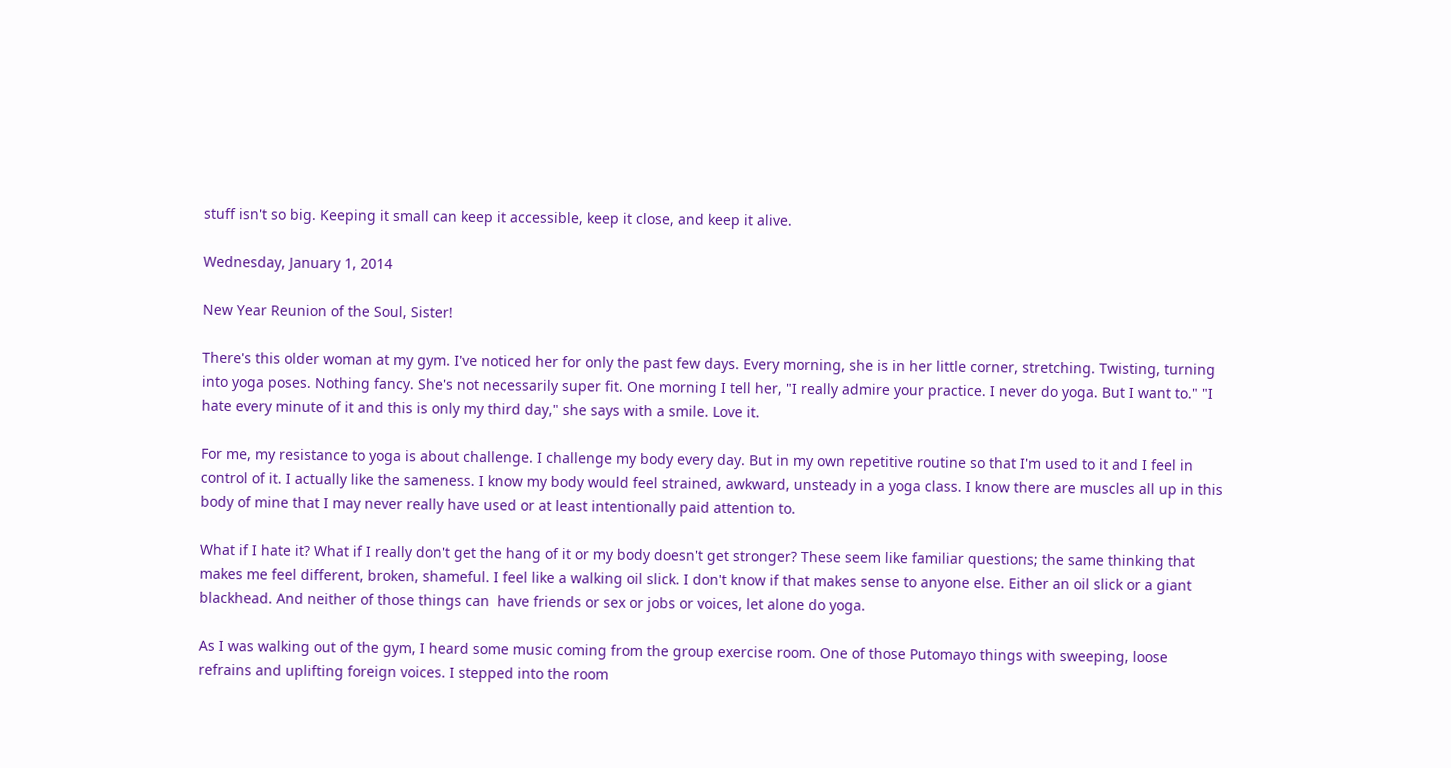stuff isn't so big. Keeping it small can keep it accessible, keep it close, and keep it alive.

Wednesday, January 1, 2014

New Year Reunion of the Soul, Sister!

There's this older woman at my gym. I've noticed her for only the past few days. Every morning, she is in her little corner, stretching. Twisting, turning into yoga poses. Nothing fancy. She's not necessarily super fit. One morning I tell her, "I really admire your practice. I never do yoga. But I want to." "I hate every minute of it and this is only my third day," she says with a smile. Love it.

For me, my resistance to yoga is about challenge. I challenge my body every day. But in my own repetitive routine so that I'm used to it and I feel in control of it. I actually like the sameness. I know my body would feel strained, awkward, unsteady in a yoga class. I know there are muscles all up in this body of mine that I may never really have used or at least intentionally paid attention to.

What if I hate it? What if I really don't get the hang of it or my body doesn't get stronger? These seem like familiar questions; the same thinking that makes me feel different, broken, shameful. I feel like a walking oil slick. I don't know if that makes sense to anyone else. Either an oil slick or a giant blackhead. And neither of those things can  have friends or sex or jobs or voices, let alone do yoga.

As I was walking out of the gym, I heard some music coming from the group exercise room. One of those Putomayo things with sweeping, loose refrains and uplifting foreign voices. I stepped into the room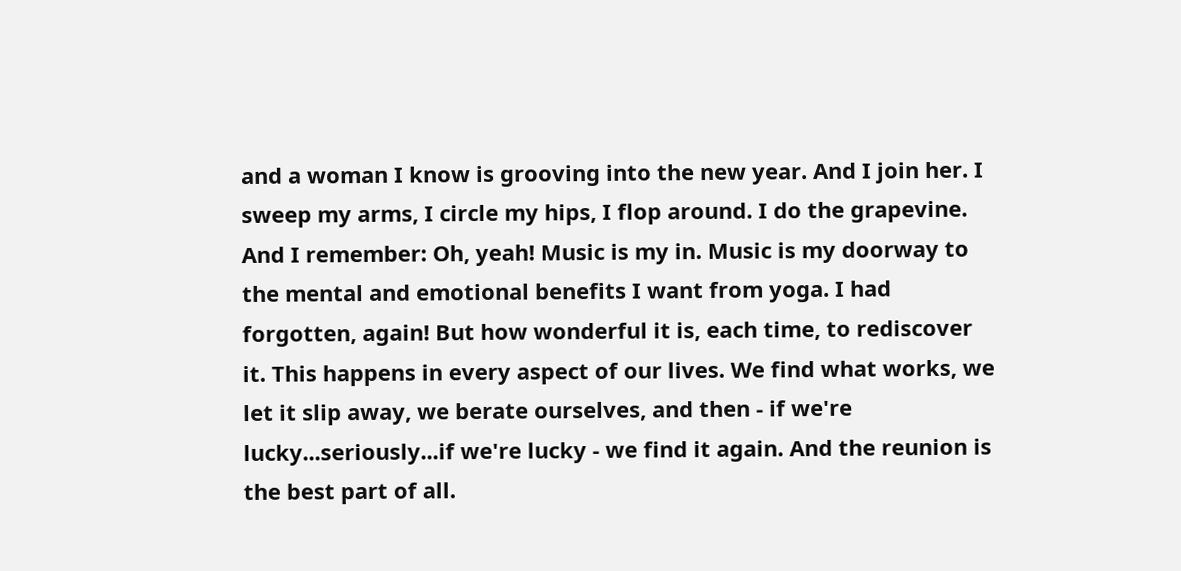and a woman I know is grooving into the new year. And I join her. I sweep my arms, I circle my hips, I flop around. I do the grapevine. And I remember: Oh, yeah! Music is my in. Music is my doorway to the mental and emotional benefits I want from yoga. I had forgotten, again! But how wonderful it is, each time, to rediscover it. This happens in every aspect of our lives. We find what works, we let it slip away, we berate ourselves, and then - if we're lucky...seriously...if we're lucky - we find it again. And the reunion is the best part of all.